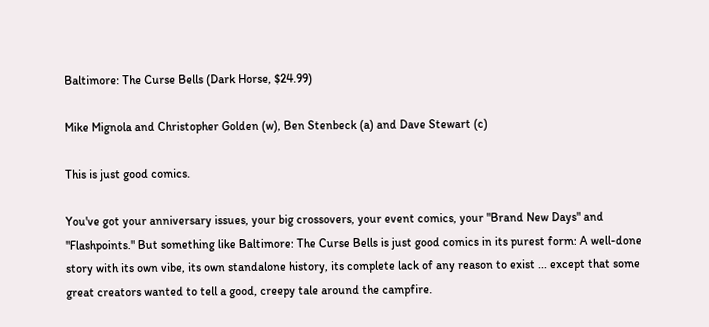Baltimore: The Curse Bells (Dark Horse, $24.99)

Mike Mignola and Christopher Golden (w), Ben Stenbeck (a) and Dave Stewart (c)

This is just good comics.

You've got your anniversary issues, your big crossovers, your event comics, your "Brand New Days" and "Flashpoints." But something like Baltimore: The Curse Bells is just good comics in its purest form: A well-done story with its own vibe, its own standalone history, its complete lack of any reason to exist ... except that some great creators wanted to tell a good, creepy tale around the campfire.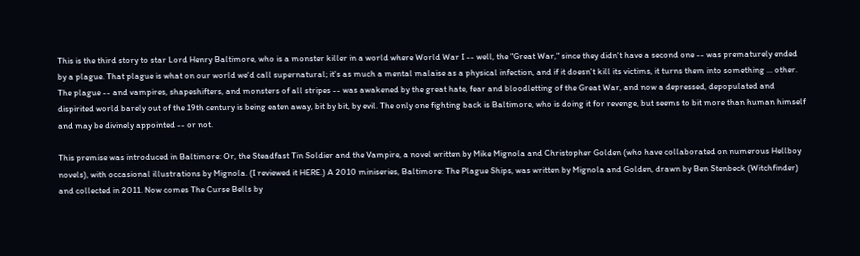This is the third story to star Lord Henry Baltimore, who is a monster killer in a world where World War I -- well, the "Great War," since they didn't have a second one -- was prematurely ended by a plague. That plague is what on our world we'd call supernatural; it's as much a mental malaise as a physical infection, and if it doesn't kill its victims, it turns them into something ... other. The plague -- and vampires, shapeshifters, and monsters of all stripes -- was awakened by the great hate, fear and bloodletting of the Great War, and now a depressed, depopulated and dispirited world barely out of the 19th century is being eaten away, bit by bit, by evil. The only one fighting back is Baltimore, who is doing it for revenge, but seems to bit more than human himself and may be divinely appointed -- or not.

This premise was introduced in Baltimore: Or, the Steadfast Tin Soldier and the Vampire, a novel written by Mike Mignola and Christopher Golden (who have collaborated on numerous Hellboy novels), with occasional illustrations by Mignola. (I reviewed it HERE.) A 2010 miniseries, Baltimore: The Plague Ships, was written by Mignola and Golden, drawn by Ben Stenbeck (Witchfinder) and collected in 2011. Now comes The Curse Bells by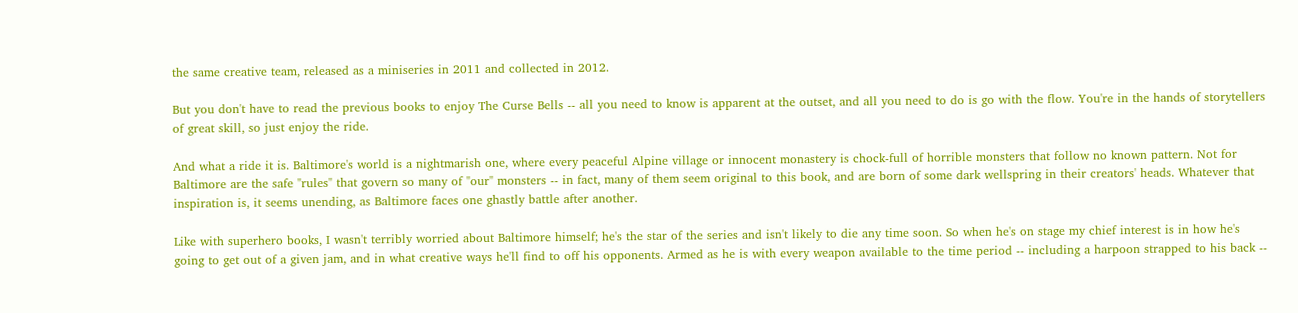the same creative team, released as a miniseries in 2011 and collected in 2012.

But you don't have to read the previous books to enjoy The Curse Bells -- all you need to know is apparent at the outset, and all you need to do is go with the flow. You're in the hands of storytellers of great skill, so just enjoy the ride.

And what a ride it is. Baltimore's world is a nightmarish one, where every peaceful Alpine village or innocent monastery is chock-full of horrible monsters that follow no known pattern. Not for Baltimore are the safe "rules" that govern so many of "our" monsters -- in fact, many of them seem original to this book, and are born of some dark wellspring in their creators' heads. Whatever that inspiration is, it seems unending, as Baltimore faces one ghastly battle after another.

Like with superhero books, I wasn't terribly worried about Baltimore himself; he's the star of the series and isn't likely to die any time soon. So when he's on stage my chief interest is in how he's going to get out of a given jam, and in what creative ways he'll find to off his opponents. Armed as he is with every weapon available to the time period -- including a harpoon strapped to his back --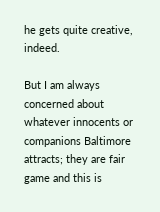he gets quite creative, indeed.

But I am always concerned about whatever innocents or companions Baltimore attracts; they are fair game and this is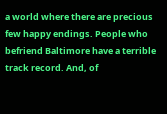a world where there are precious few happy endings. People who befriend Baltimore have a terrible track record. And, of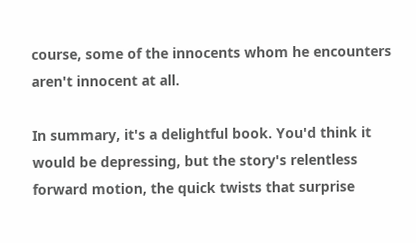course, some of the innocents whom he encounters aren't innocent at all.

In summary, it's a delightful book. You'd think it would be depressing, but the story's relentless forward motion, the quick twists that surprise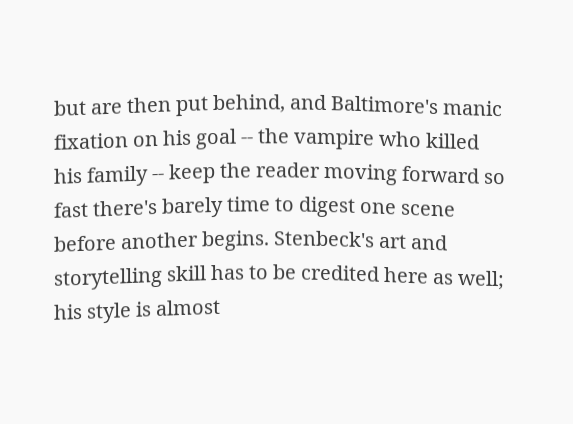but are then put behind, and Baltimore's manic fixation on his goal -- the vampire who killed his family -- keep the reader moving forward so fast there's barely time to digest one scene before another begins. Stenbeck's art and storytelling skill has to be credited here as well; his style is almost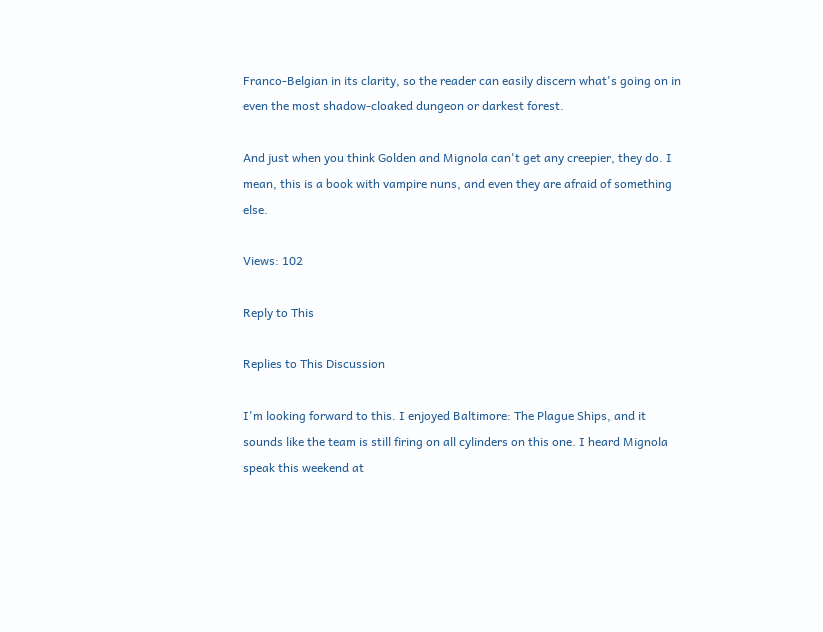Franco-Belgian in its clarity, so the reader can easily discern what's going on in even the most shadow-cloaked dungeon or darkest forest.

And just when you think Golden and Mignola can't get any creepier, they do. I mean, this is a book with vampire nuns, and even they are afraid of something else.

Views: 102

Reply to This

Replies to This Discussion

I'm looking forward to this. I enjoyed Baltimore: The Plague Ships, and it sounds like the team is still firing on all cylinders on this one. I heard Mignola speak this weekend at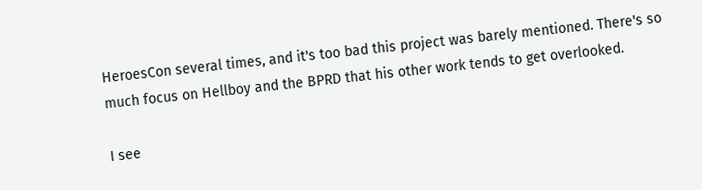HeroesCon several times, and it's too bad this project was barely mentioned. There's so much focus on Hellboy and the BPRD that his other work tends to get overlooked.

I see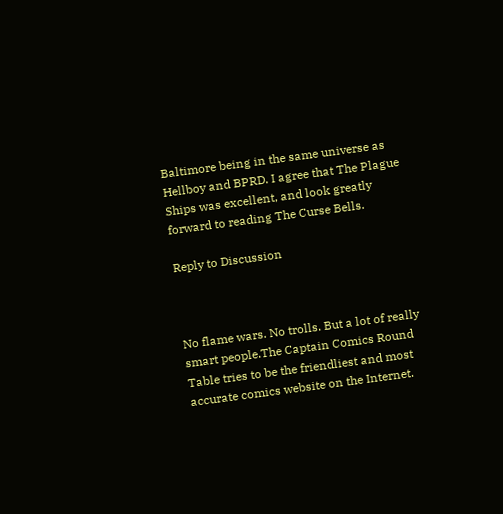Baltimore being in the same universe as Hellboy and BPRD. I agree that The Plague Ships was excellent, and look greatly forward to reading The Curse Bells.

Reply to Discussion



No flame wars. No trolls. But a lot of really smart people.The Captain Comics Round Table tries to be the friendliest and most accurate comics website on the Internet.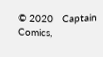© 2020   Captain Comics,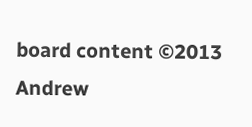board content ©2013 Andrew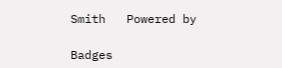Smith   Powered by

Badges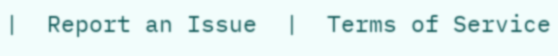|  Report an Issue  |  Terms of Service